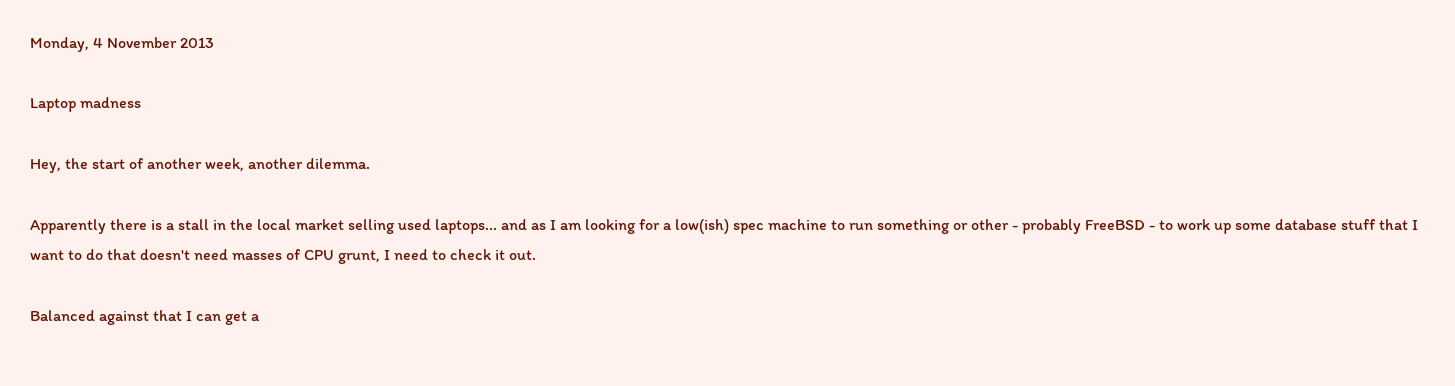Monday, 4 November 2013

Laptop madness

Hey, the start of another week, another dilemma.

Apparently there is a stall in the local market selling used laptops... and as I am looking for a low(ish) spec machine to run something or other - probably FreeBSD - to work up some database stuff that I want to do that doesn't need masses of CPU grunt, I need to check it out.

Balanced against that I can get a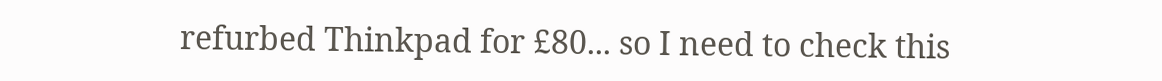refurbed Thinkpad for £80... so I need to check this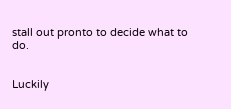stall out pronto to decide what to do.


Luckily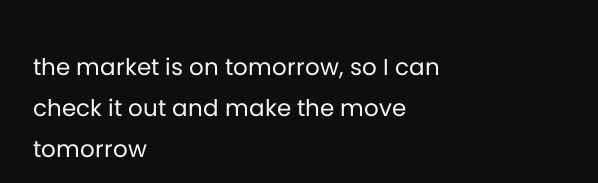the market is on tomorrow, so I can check it out and make the move tomorrow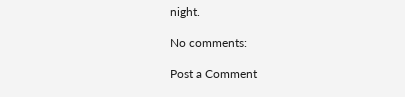night.

No comments:

Post a Comment